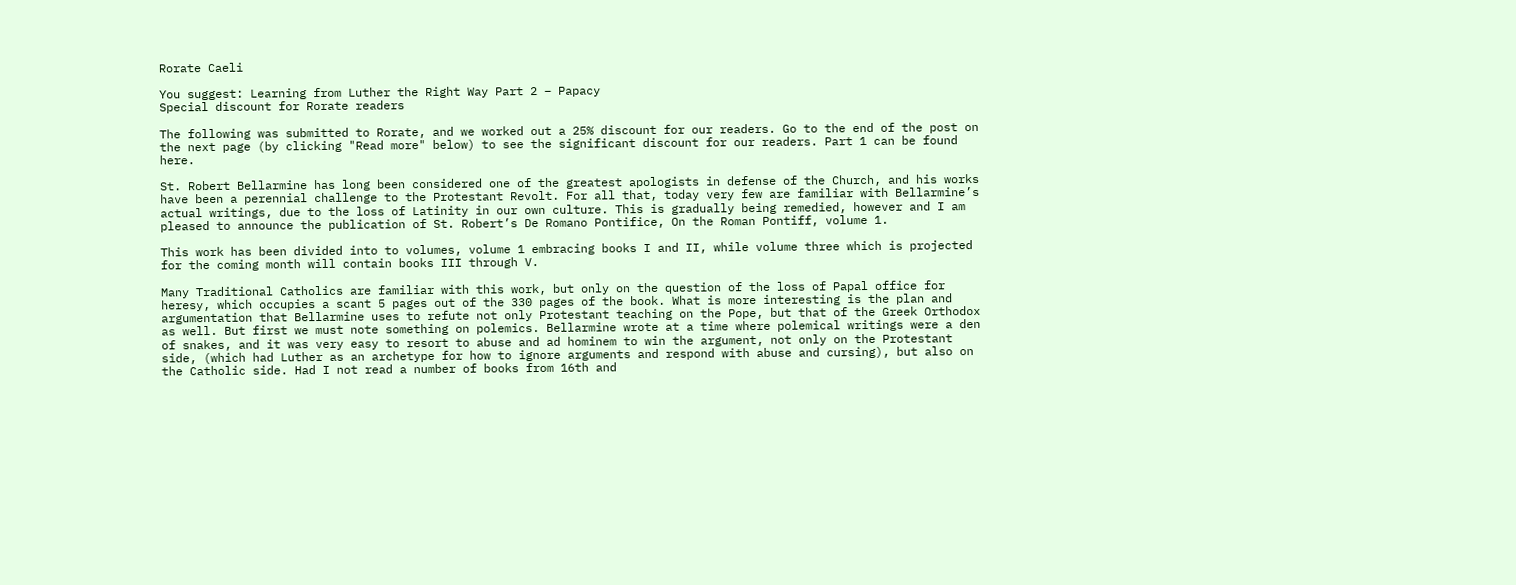Rorate Caeli

You suggest: Learning from Luther the Right Way Part 2 – Papacy
Special discount for Rorate readers

The following was submitted to Rorate, and we worked out a 25% discount for our readers. Go to the end of the post on the next page (by clicking "Read more" below) to see the significant discount for our readers. Part 1 can be found here.

St. Robert Bellarmine has long been considered one of the greatest apologists in defense of the Church, and his works have been a perennial challenge to the Protestant Revolt. For all that, today very few are familiar with Bellarmine’s actual writings, due to the loss of Latinity in our own culture. This is gradually being remedied, however and I am pleased to announce the publication of St. Robert’s De Romano Pontifice, On the Roman Pontiff, volume 1.

This work has been divided into to volumes, volume 1 embracing books I and II, while volume three which is projected for the coming month will contain books III through V.

Many Traditional Catholics are familiar with this work, but only on the question of the loss of Papal office for heresy, which occupies a scant 5 pages out of the 330 pages of the book. What is more interesting is the plan and argumentation that Bellarmine uses to refute not only Protestant teaching on the Pope, but that of the Greek Orthodox as well. But first we must note something on polemics. Bellarmine wrote at a time where polemical writings were a den of snakes, and it was very easy to resort to abuse and ad hominem to win the argument, not only on the Protestant side, (which had Luther as an archetype for how to ignore arguments and respond with abuse and cursing), but also on the Catholic side. Had I not read a number of books from 16th and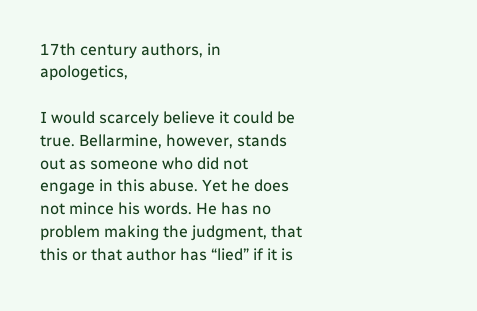17th century authors, in apologetics,

I would scarcely believe it could be true. Bellarmine, however, stands out as someone who did not engage in this abuse. Yet he does not mince his words. He has no problem making the judgment, that this or that author has “lied” if it is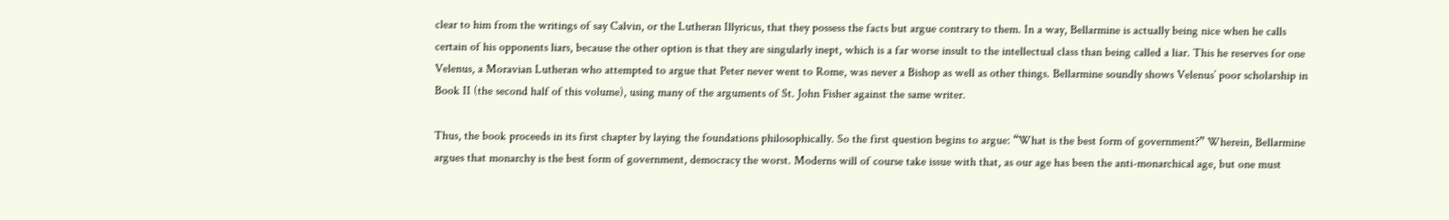clear to him from the writings of say Calvin, or the Lutheran Illyricus, that they possess the facts but argue contrary to them. In a way, Bellarmine is actually being nice when he calls certain of his opponents liars, because the other option is that they are singularly inept, which is a far worse insult to the intellectual class than being called a liar. This he reserves for one Velenus, a Moravian Lutheran who attempted to argue that Peter never went to Rome, was never a Bishop as well as other things. Bellarmine soundly shows Velenus’ poor scholarship in Book II (the second half of this volume), using many of the arguments of St. John Fisher against the same writer.

Thus, the book proceeds in its first chapter by laying the foundations philosophically. So the first question begins to argue: “What is the best form of government?” Wherein, Bellarmine argues that monarchy is the best form of government, democracy the worst. Moderns will of course take issue with that, as our age has been the anti-monarchical age, but one must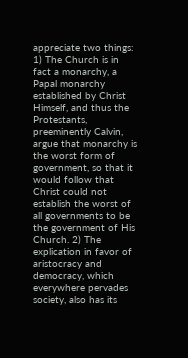appreciate two things: 1) The Church is in fact a monarchy, a Papal monarchy established by Christ Himself, and thus the Protestants, preeminently Calvin, argue that monarchy is the worst form of government, so that it would follow that Christ could not establish the worst of all governments to be the government of His Church. 2) The explication in favor of aristocracy and democracy, which everywhere pervades society, also has its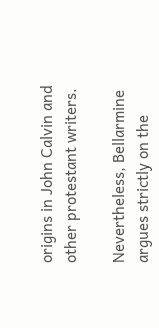origins in John Calvin and other protestant writers.

Nevertheless, Bellarmine argues strictly on the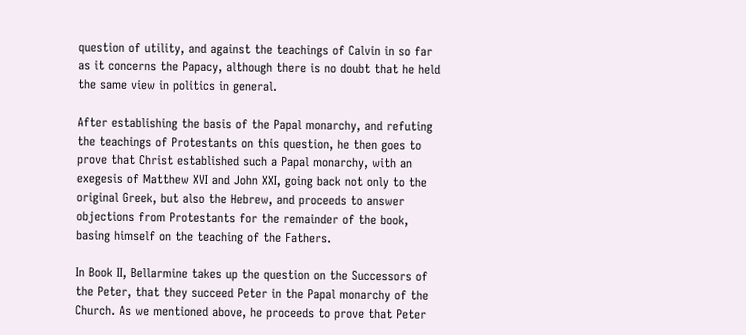question of utility, and against the teachings of Calvin in so far as it concerns the Papacy, although there is no doubt that he held the same view in politics in general.

After establishing the basis of the Papal monarchy, and refuting the teachings of Protestants on this question, he then goes to prove that Christ established such a Papal monarchy, with an exegesis of Matthew XVI and John XXI, going back not only to the original Greek, but also the Hebrew, and proceeds to answer objections from Protestants for the remainder of the book, basing himself on the teaching of the Fathers.

In Book II, Bellarmine takes up the question on the Successors of the Peter, that they succeed Peter in the Papal monarchy of the Church. As we mentioned above, he proceeds to prove that Peter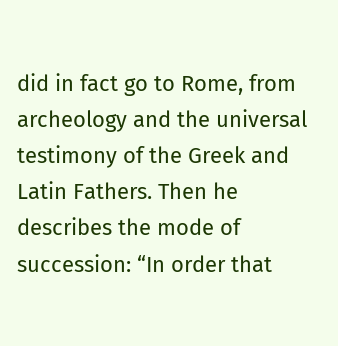did in fact go to Rome, from archeology and the universal testimony of the Greek and Latin Fathers. Then he describes the mode of succession: “In order that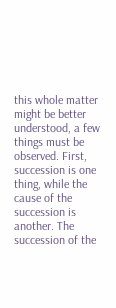this whole matter might be better understood, a few things must be observed. First, succession is one thing, while the cause of the succession is another. The succession of the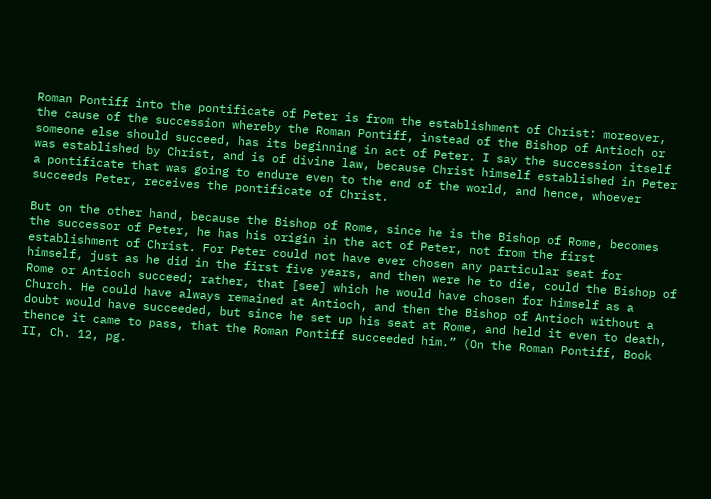Roman Pontiff into the pontificate of Peter is from the establishment of Christ: moreover, the cause of the succession whereby the Roman Pontiff, instead of the Bishop of Antioch or someone else should succeed, has its beginning in act of Peter. I say the succession itself was established by Christ, and is of divine law, because Christ himself established in Peter a pontificate that was going to endure even to the end of the world, and hence, whoever succeeds Peter, receives the pontificate of Christ.

But on the other hand, because the Bishop of Rome, since he is the Bishop of Rome, becomes the successor of Peter, he has his origin in the act of Peter, not from the first establishment of Christ. For Peter could not have ever chosen any particular seat for himself, just as he did in the first five years, and then were he to die, could the Bishop of Rome or Antioch succeed; rather, that [see] which he would have chosen for himself as a Church. He could have always remained at Antioch, and then the Bishop of Antioch without a doubt would have succeeded, but since he set up his seat at Rome, and held it even to death, thence it came to pass, that the Roman Pontiff succeeded him.” (On the Roman Pontiff, Book II, Ch. 12, pg.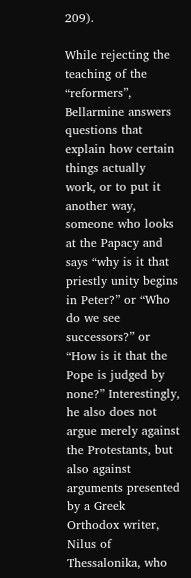209).

While rejecting the teaching of the “reformers”, Bellarmine answers questions that explain how certain things actually work, or to put it another way, someone who looks at the Papacy and says “why is it that priestly unity begins in Peter?” or “Who do we see successors?” or “How is it that the Pope is judged by none?” Interestingly, he also does not argue merely against the Protestants, but also against arguments presented by a Greek Orthodox writer, Nilus of Thessalonika, who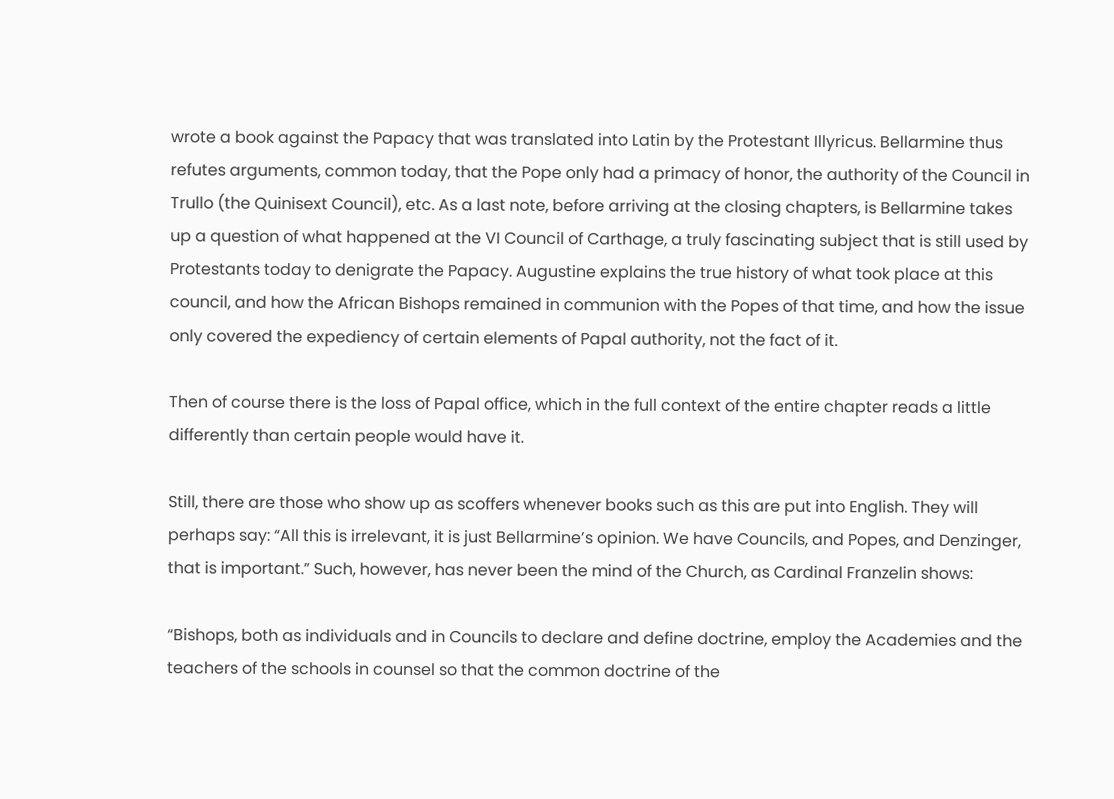wrote a book against the Papacy that was translated into Latin by the Protestant Illyricus. Bellarmine thus refutes arguments, common today, that the Pope only had a primacy of honor, the authority of the Council in Trullo (the Quinisext Council), etc. As a last note, before arriving at the closing chapters, is Bellarmine takes up a question of what happened at the VI Council of Carthage, a truly fascinating subject that is still used by Protestants today to denigrate the Papacy. Augustine explains the true history of what took place at this council, and how the African Bishops remained in communion with the Popes of that time, and how the issue only covered the expediency of certain elements of Papal authority, not the fact of it.

Then of course there is the loss of Papal office, which in the full context of the entire chapter reads a little differently than certain people would have it.

Still, there are those who show up as scoffers whenever books such as this are put into English. They will perhaps say: “All this is irrelevant, it is just Bellarmine’s opinion. We have Councils, and Popes, and Denzinger, that is important.” Such, however, has never been the mind of the Church, as Cardinal Franzelin shows:

“Bishops, both as individuals and in Councils to declare and define doctrine, employ the Academies and the teachers of the schools in counsel so that the common doctrine of the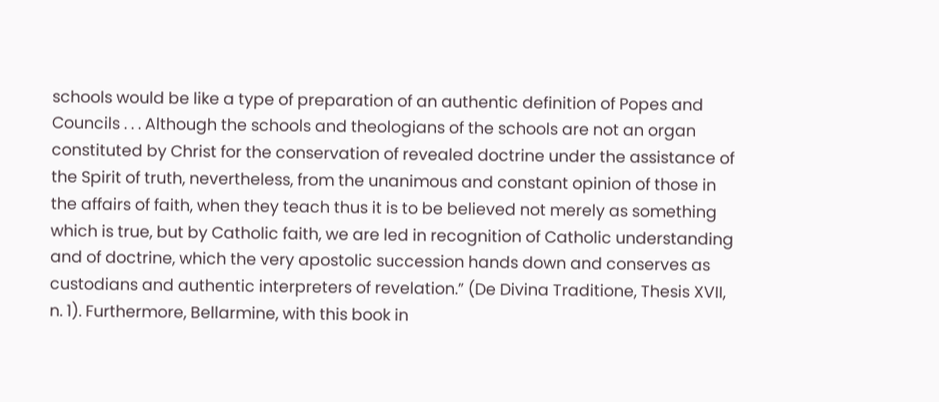schools would be like a type of preparation of an authentic definition of Popes and Councils . . . Although the schools and theologians of the schools are not an organ constituted by Christ for the conservation of revealed doctrine under the assistance of the Spirit of truth, nevertheless, from the unanimous and constant opinion of those in the affairs of faith, when they teach thus it is to be believed not merely as something which is true, but by Catholic faith, we are led in recognition of Catholic understanding and of doctrine, which the very apostolic succession hands down and conserves as custodians and authentic interpreters of revelation.” (De Divina Traditione, Thesis XVII, n. 1). Furthermore, Bellarmine, with this book in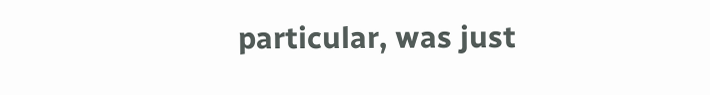particular, was just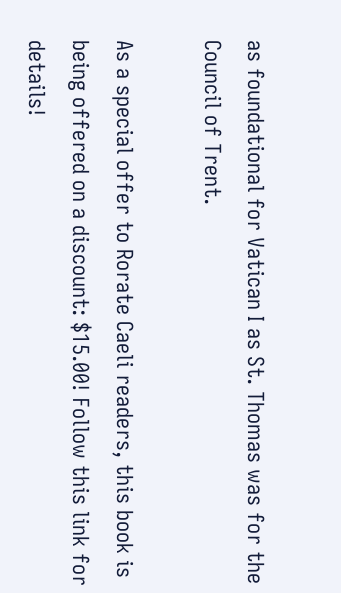as foundational for Vatican I as St. Thomas was for the Council of Trent.

As a special offer to Rorate Caeli readers, this book is being offered on a discount: $15.00! Follow this link for details!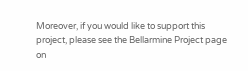Moreover, if you would like to support this project, please see the Bellarmine Project page on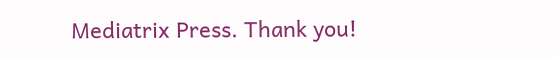Mediatrix Press. Thank you!